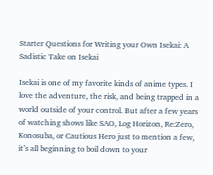Starter Questions for Writing your Own Isekai: A Sadistic Take on Isekai

Isekai is one of my favorite kinds of anime types. I love the adventure, the risk, and being trapped in a world outside of your control. But after a few years of watching shows like SAO, Log Horizon, Re:Zero, Konosuba, or Cautious Hero just to mention a few, it’s all beginning to boil down to your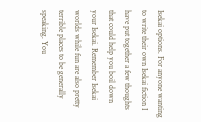Isekai options. For anyone wanting to write their own Isekai fiction I have put together a few thoughts that could help you boil down your Isekai. Remember Isekai worlds while fun are also pretty terrible places to be generally speaking. You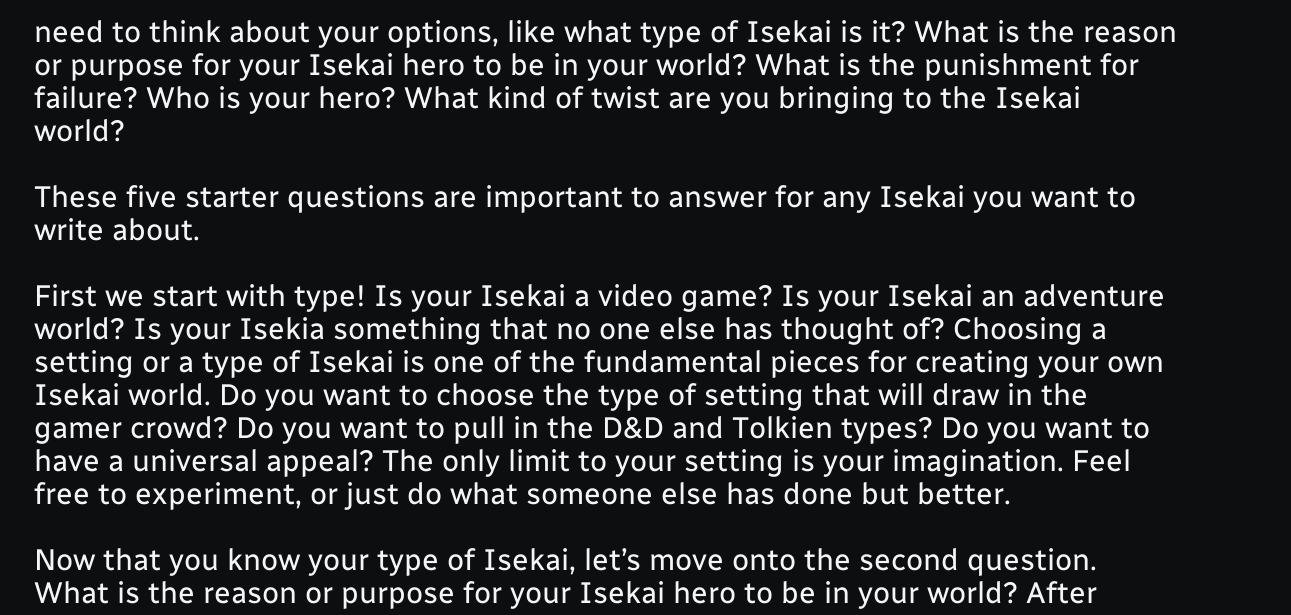need to think about your options, like what type of Isekai is it? What is the reason or purpose for your Isekai hero to be in your world? What is the punishment for failure? Who is your hero? What kind of twist are you bringing to the Isekai world?

These five starter questions are important to answer for any Isekai you want to write about.

First we start with type! Is your Isekai a video game? Is your Isekai an adventure world? Is your Isekia something that no one else has thought of? Choosing a setting or a type of Isekai is one of the fundamental pieces for creating your own Isekai world. Do you want to choose the type of setting that will draw in the gamer crowd? Do you want to pull in the D&D and Tolkien types? Do you want to have a universal appeal? The only limit to your setting is your imagination. Feel  free to experiment, or just do what someone else has done but better.

Now that you know your type of Isekai, let’s move onto the second question. What is the reason or purpose for your Isekai hero to be in your world? After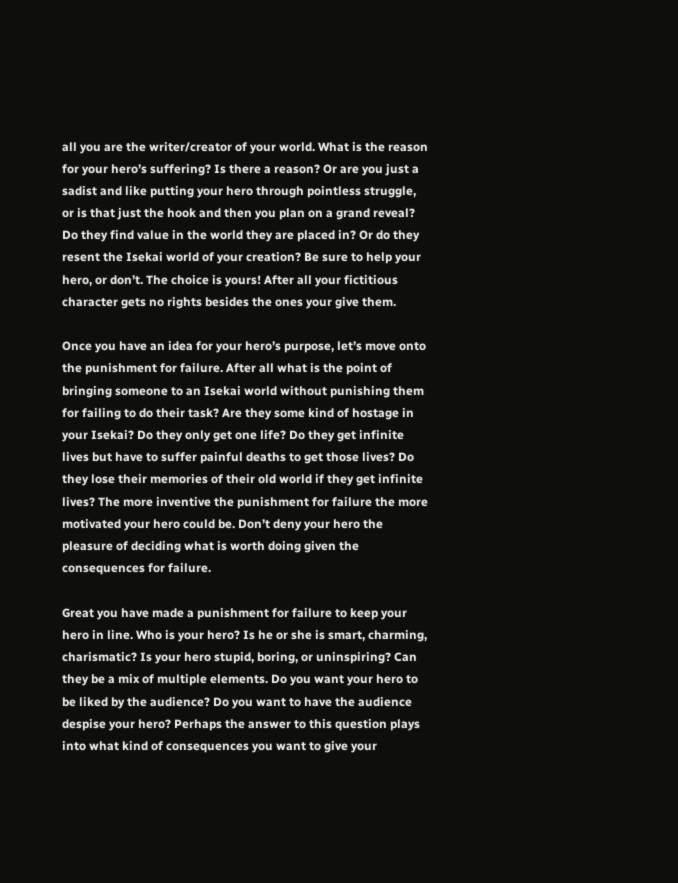all you are the writer/creator of your world. What is the reason for your hero’s suffering? Is there a reason? Or are you just a sadist and like putting your hero through pointless struggle, or is that just the hook and then you plan on a grand reveal? Do they find value in the world they are placed in? Or do they resent the Isekai world of your creation? Be sure to help your hero, or don’t. The choice is yours! After all your fictitious character gets no rights besides the ones your give them.

Once you have an idea for your hero’s purpose, let’s move onto the punishment for failure. After all what is the point of bringing someone to an Isekai world without punishing them for failing to do their task? Are they some kind of hostage in your Isekai? Do they only get one life? Do they get infinite lives but have to suffer painful deaths to get those lives? Do they lose their memories of their old world if they get infinite lives? The more inventive the punishment for failure the more motivated your hero could be. Don’t deny your hero the pleasure of deciding what is worth doing given the consequences for failure.

Great you have made a punishment for failure to keep your hero in line. Who is your hero? Is he or she is smart, charming, charismatic? Is your hero stupid, boring, or uninspiring? Can they be a mix of multiple elements. Do you want your hero to be liked by the audience? Do you want to have the audience despise your hero? Perhaps the answer to this question plays into what kind of consequences you want to give your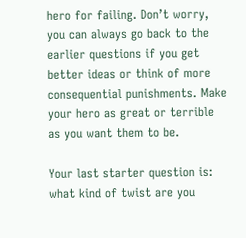hero for failing. Don’t worry, you can always go back to the earlier questions if you get better ideas or think of more consequential punishments. Make your hero as great or terrible as you want them to be.

Your last starter question is: what kind of twist are you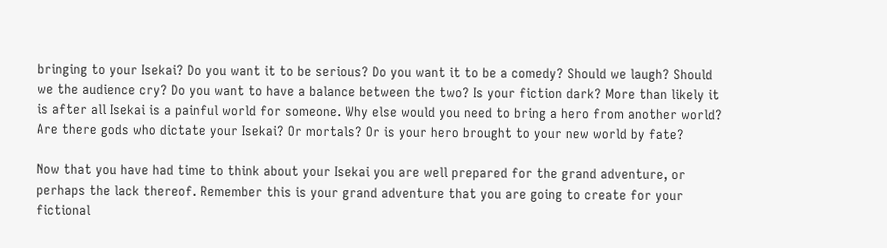bringing to your Isekai? Do you want it to be serious? Do you want it to be a comedy? Should we laugh? Should we the audience cry? Do you want to have a balance between the two? Is your fiction dark? More than likely it is after all Isekai is a painful world for someone. Why else would you need to bring a hero from another world? Are there gods who dictate your Isekai? Or mortals? Or is your hero brought to your new world by fate?

Now that you have had time to think about your Isekai you are well prepared for the grand adventure, or perhaps the lack thereof. Remember this is your grand adventure that you are going to create for your fictional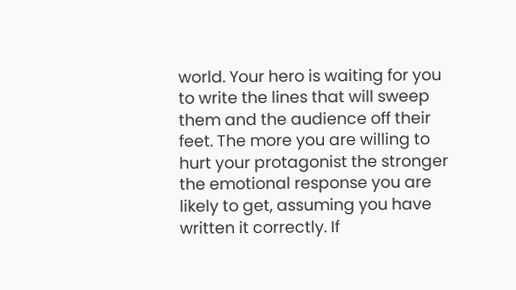world. Your hero is waiting for you to write the lines that will sweep them and the audience off their feet. The more you are willing to hurt your protagonist the stronger the emotional response you are likely to get, assuming you have written it correctly. If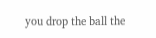you drop the ball the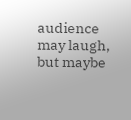audience may laugh, but maybe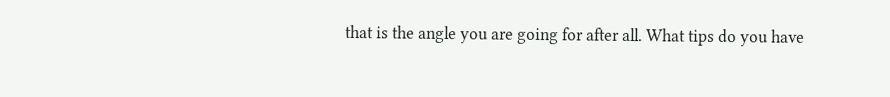that is the angle you are going for after all. What tips do you have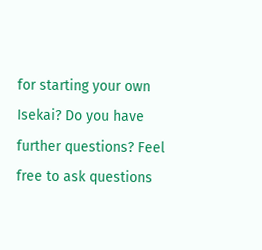for starting your own Isekai? Do you have further questions? Feel free to ask questions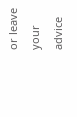or leave your advice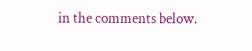in the comments below.